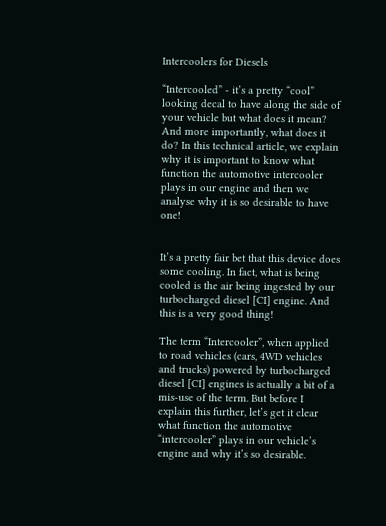Intercoolers for Diesels

“Intercooled” - it’s a pretty “cool” looking decal to have along the side of your vehicle but what does it mean? And more importantly, what does it do? In this technical article, we explain why it is important to know what function the automotive intercooler plays in our engine and then we analyse why it is so desirable to have one!


It’s a pretty fair bet that this device does some cooling. In fact, what is being cooled is the air being ingested by our turbocharged diesel [CI] engine. And this is a very good thing!

The term “Intercooler”, when applied to road vehicles (cars, 4WD vehicles and trucks) powered by turbocharged diesel [CI] engines is actually a bit of a mis-use of the term. But before I explain this further, let’s get it clear what function the automotive “intercooler” plays in our vehicle’s engine and why it’s so desirable.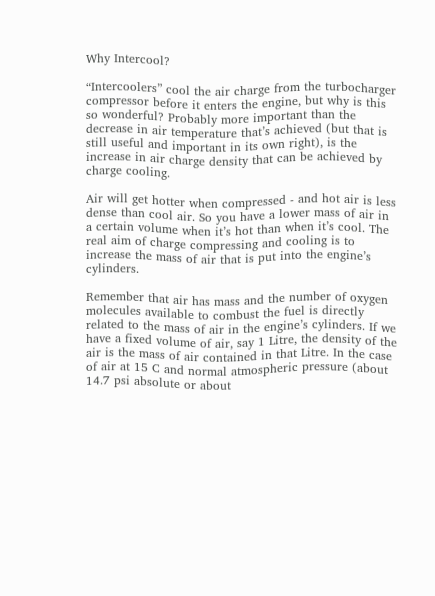Why Intercool?

“Intercoolers” cool the air charge from the turbocharger compressor before it enters the engine, but why is this so wonderful? Probably more important than the decrease in air temperature that’s achieved (but that is still useful and important in its own right), is the increase in air charge density that can be achieved by charge cooling.

Air will get hotter when compressed - and hot air is less dense than cool air. So you have a lower mass of air in a certain volume when it’s hot than when it’s cool. The real aim of charge compressing and cooling is to increase the mass of air that is put into the engine’s cylinders.

Remember that air has mass and the number of oxygen molecules available to combust the fuel is directly related to the mass of air in the engine’s cylinders. If we have a fixed volume of air, say 1 Litre, the density of the air is the mass of air contained in that Litre. In the case of air at 15 C and normal atmospheric pressure (about 14.7 psi absolute or about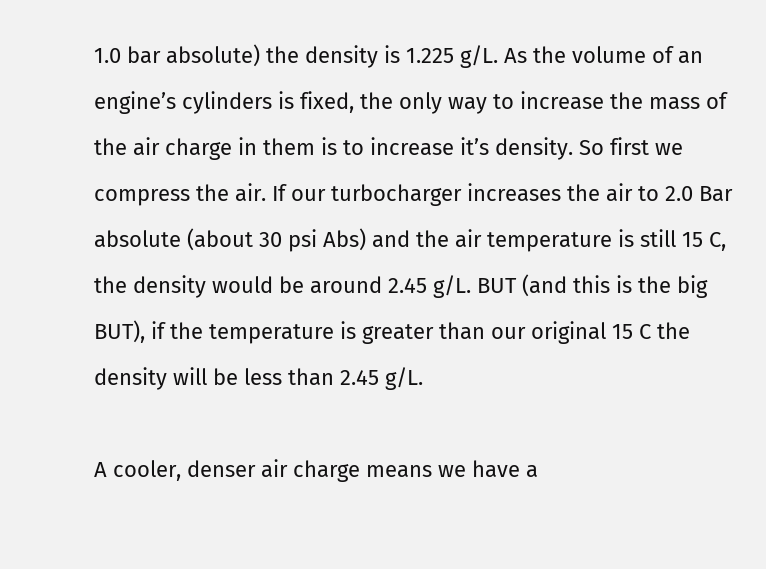1.0 bar absolute) the density is 1.225 g/L. As the volume of an engine’s cylinders is fixed, the only way to increase the mass of the air charge in them is to increase it’s density. So first we compress the air. If our turbocharger increases the air to 2.0 Bar absolute (about 30 psi Abs) and the air temperature is still 15 C, the density would be around 2.45 g/L. BUT (and this is the big BUT), if the temperature is greater than our original 15 C the density will be less than 2.45 g/L.

A cooler, denser air charge means we have a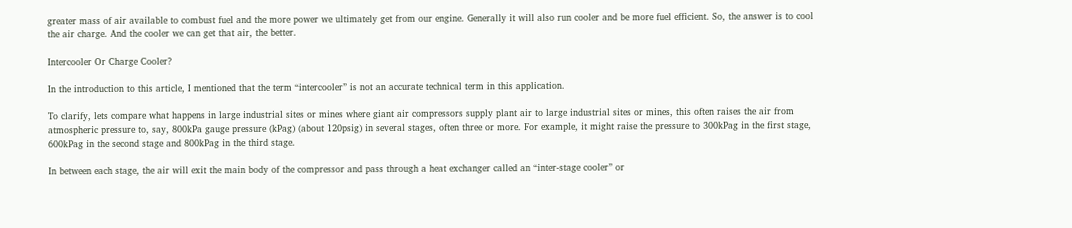greater mass of air available to combust fuel and the more power we ultimately get from our engine. Generally it will also run cooler and be more fuel efficient. So, the answer is to cool the air charge. And the cooler we can get that air, the better.

Intercooler Or Charge Cooler?

In the introduction to this article, I mentioned that the term “intercooler” is not an accurate technical term in this application.

To clarify, lets compare what happens in large industrial sites or mines where giant air compressors supply plant air to large industrial sites or mines, this often raises the air from atmospheric pressure to, say, 800kPa gauge pressure (kPag) (about 120psig) in several stages, often three or more. For example, it might raise the pressure to 300kPag in the first stage, 600kPag in the second stage and 800kPag in the third stage.

In between each stage, the air will exit the main body of the compressor and pass through a heat exchanger called an “inter-stage cooler” or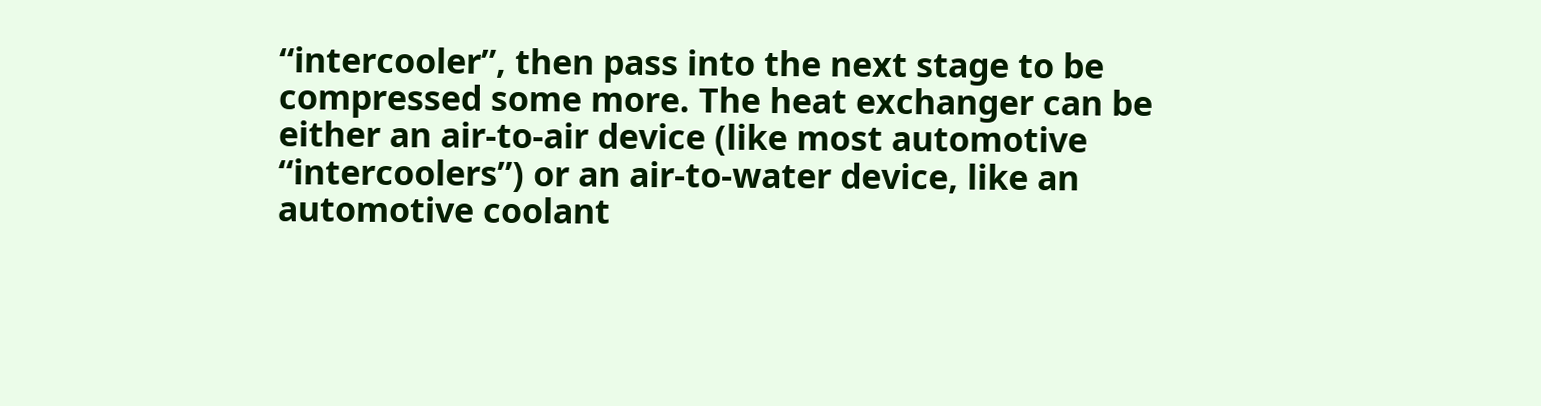“intercooler”, then pass into the next stage to be compressed some more. The heat exchanger can be either an air-to-air device (like most automotive “intercoolers”) or an air-to-water device, like an automotive coolant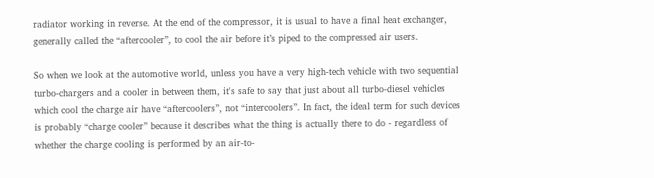radiator working in reverse. At the end of the compressor, it is usual to have a final heat exchanger, generally called the “aftercooler”, to cool the air before it’s piped to the compressed air users.

So when we look at the automotive world, unless you have a very high-tech vehicle with two sequential turbo-chargers and a cooler in between them, it's safe to say that just about all turbo-diesel vehicles which cool the charge air have “aftercoolers”, not “intercoolers”. In fact, the ideal term for such devices is probably “charge cooler” because it describes what the thing is actually there to do - regardless of whether the charge cooling is performed by an air-to-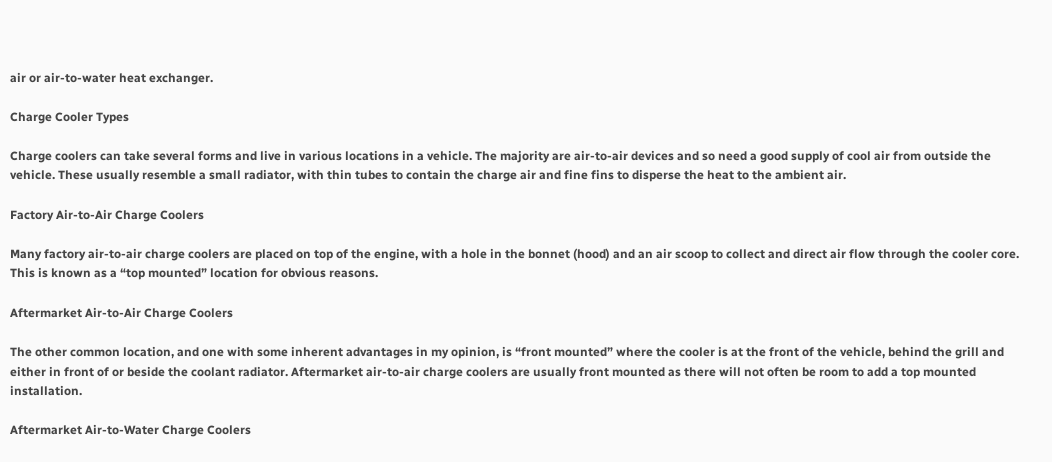air or air-to-water heat exchanger.

Charge Cooler Types

Charge coolers can take several forms and live in various locations in a vehicle. The majority are air-to-air devices and so need a good supply of cool air from outside the vehicle. These usually resemble a small radiator, with thin tubes to contain the charge air and fine fins to disperse the heat to the ambient air.

Factory Air-to-Air Charge Coolers

Many factory air-to-air charge coolers are placed on top of the engine, with a hole in the bonnet (hood) and an air scoop to collect and direct air flow through the cooler core. This is known as a “top mounted” location for obvious reasons.

Aftermarket Air-to-Air Charge Coolers

The other common location, and one with some inherent advantages in my opinion, is “front mounted” where the cooler is at the front of the vehicle, behind the grill and either in front of or beside the coolant radiator. Aftermarket air-to-air charge coolers are usually front mounted as there will not often be room to add a top mounted installation.

Aftermarket Air-to-Water Charge Coolers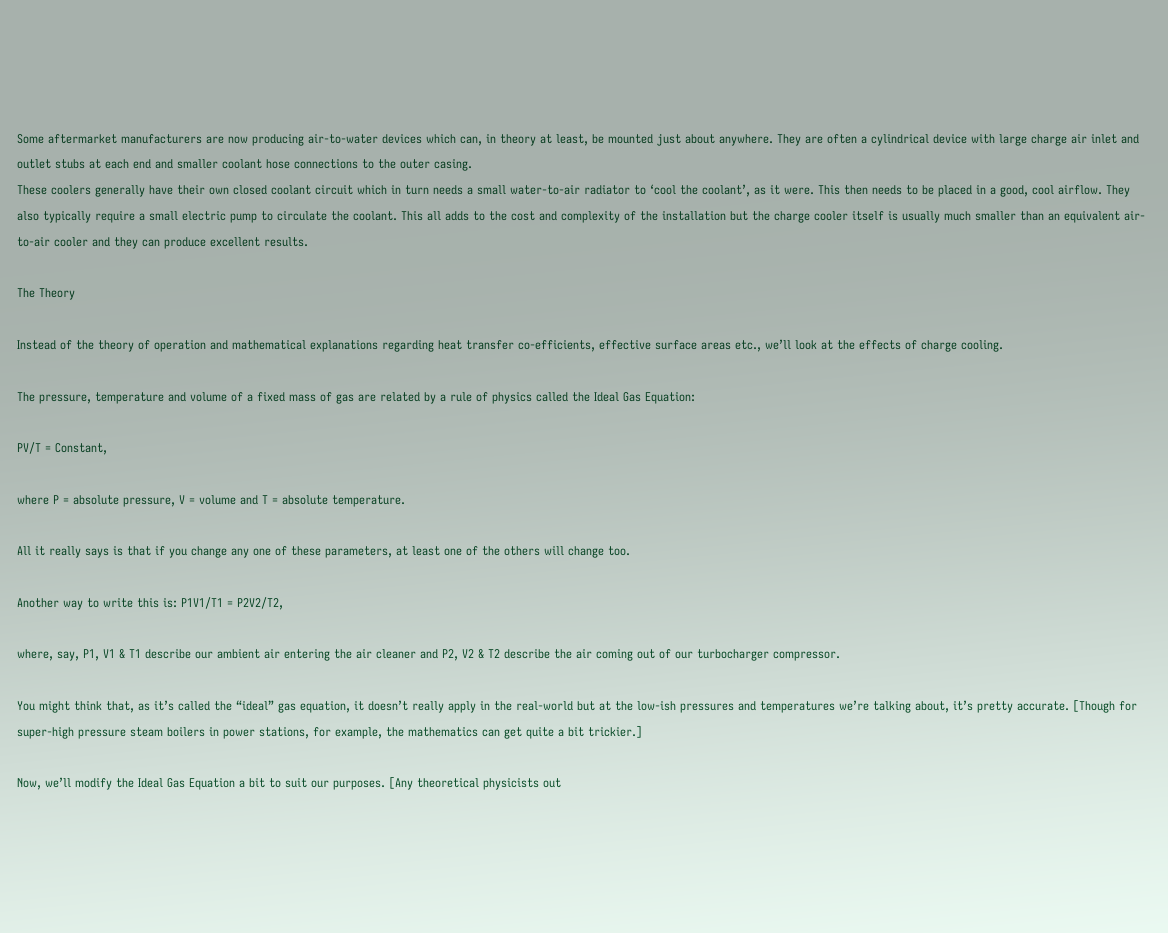Some aftermarket manufacturers are now producing air-to-water devices which can, in theory at least, be mounted just about anywhere. They are often a cylindrical device with large charge air inlet and outlet stubs at each end and smaller coolant hose connections to the outer casing.
These coolers generally have their own closed coolant circuit which in turn needs a small water-to-air radiator to ‘cool the coolant’, as it were. This then needs to be placed in a good, cool airflow. They also typically require a small electric pump to circulate the coolant. This all adds to the cost and complexity of the installation but the charge cooler itself is usually much smaller than an equivalent air-to-air cooler and they can produce excellent results.

The Theory

Instead of the theory of operation and mathematical explanations regarding heat transfer co-efficients, effective surface areas etc., we’ll look at the effects of charge cooling.

The pressure, temperature and volume of a fixed mass of gas are related by a rule of physics called the Ideal Gas Equation:

PV/T = Constant,

where P = absolute pressure, V = volume and T = absolute temperature.

All it really says is that if you change any one of these parameters, at least one of the others will change too.

Another way to write this is: P1V1/T1 = P2V2/T2,

where, say, P1, V1 & T1 describe our ambient air entering the air cleaner and P2, V2 & T2 describe the air coming out of our turbocharger compressor.

You might think that, as it’s called the “ideal” gas equation, it doesn’t really apply in the real-world but at the low-ish pressures and temperatures we’re talking about, it’s pretty accurate. [Though for super-high pressure steam boilers in power stations, for example, the mathematics can get quite a bit trickier.]

Now, we’ll modify the Ideal Gas Equation a bit to suit our purposes. [Any theoretical physicists out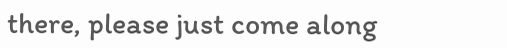there, please just come along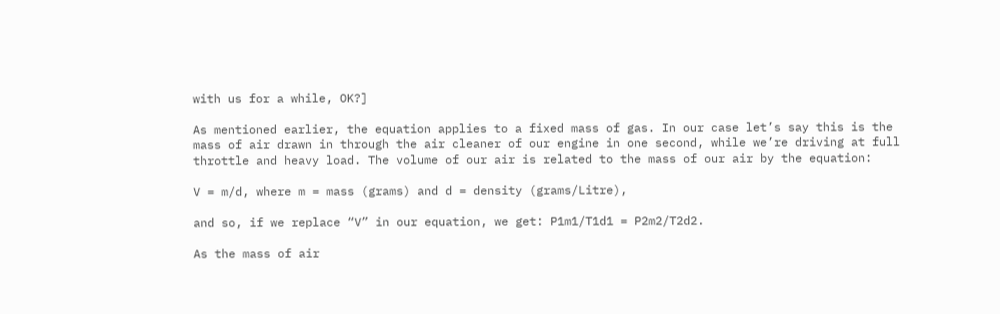with us for a while, OK?]

As mentioned earlier, the equation applies to a fixed mass of gas. In our case let’s say this is the mass of air drawn in through the air cleaner of our engine in one second, while we’re driving at full throttle and heavy load. The volume of our air is related to the mass of our air by the equation:

V = m/d, where m = mass (grams) and d = density (grams/Litre),

and so, if we replace “V” in our equation, we get: P1m1/T1d1 = P2m2/T2d2.

As the mass of air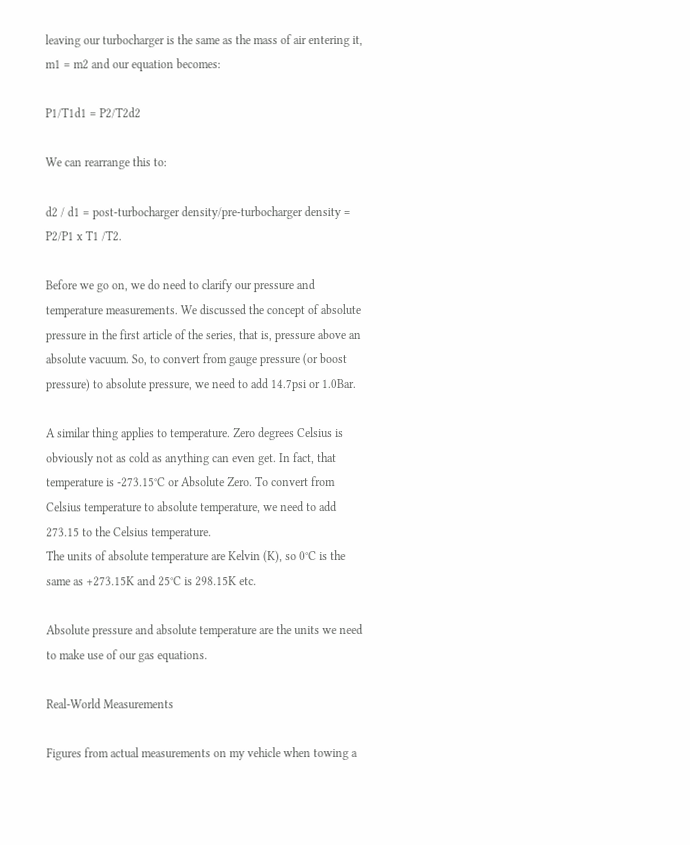leaving our turbocharger is the same as the mass of air entering it, m1 = m2 and our equation becomes:

P1/T1d1 = P2/T2d2

We can rearrange this to:

d2 / d1 = post-turbocharger density/pre-turbocharger density = P2/P1 x T1 /T2.

Before we go on, we do need to clarify our pressure and temperature measurements. We discussed the concept of absolute pressure in the first article of the series, that is, pressure above an absolute vacuum. So, to convert from gauge pressure (or boost pressure) to absolute pressure, we need to add 14.7psi or 1.0Bar.

A similar thing applies to temperature. Zero degrees Celsius is obviously not as cold as anything can even get. In fact, that temperature is -273.15°C or Absolute Zero. To convert from Celsius temperature to absolute temperature, we need to add 273.15 to the Celsius temperature.
The units of absolute temperature are Kelvin (K), so 0°C is the same as +273.15K and 25°C is 298.15K etc.

Absolute pressure and absolute temperature are the units we need to make use of our gas equations.

Real-World Measurements

Figures from actual measurements on my vehicle when towing a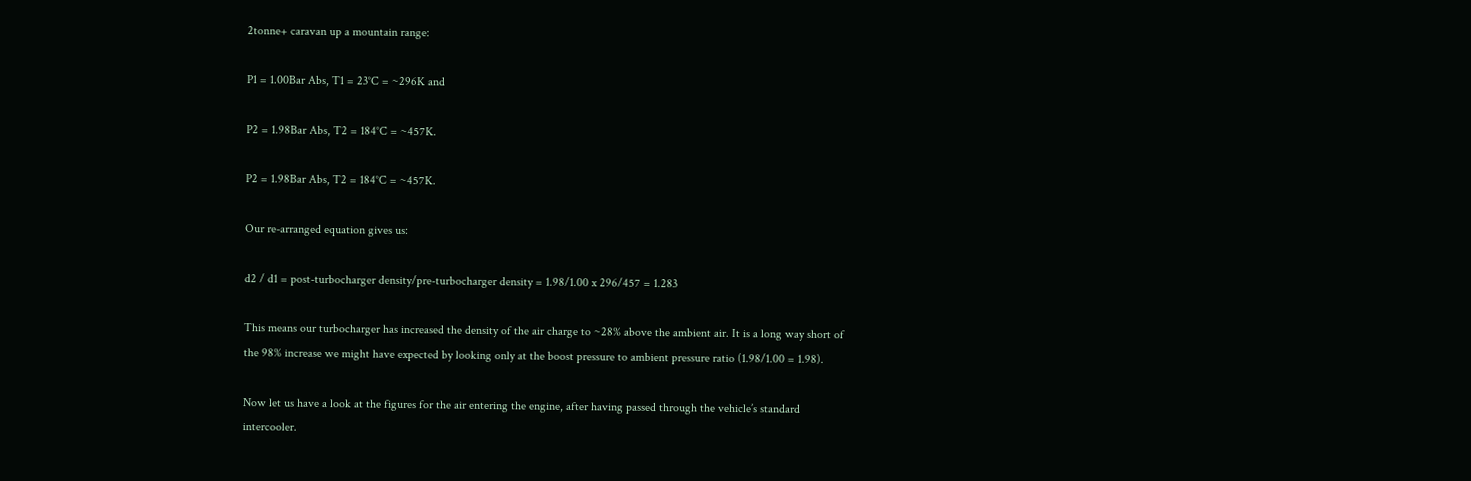2tonne+ caravan up a mountain range:

P1 = 1.00Bar Abs, T1 = 23°C = ~296K and

P2 = 1.98Bar Abs, T2 = 184°C = ~457K.

P2 = 1.98Bar Abs, T2 = 184°C = ~457K.

Our re-arranged equation gives us:

d2 / d1 = post-turbocharger density/pre-turbocharger density = 1.98/1.00 x 296/457 = 1.283

This means our turbocharger has increased the density of the air charge to ~28% above the ambient air. It is a long way short of the 98% increase we might have expected by looking only at the boost pressure to ambient pressure ratio (1.98/1.00 = 1.98).

Now let us have a look at the figures for the air entering the engine, after having passed through the vehicle’s standard intercooler.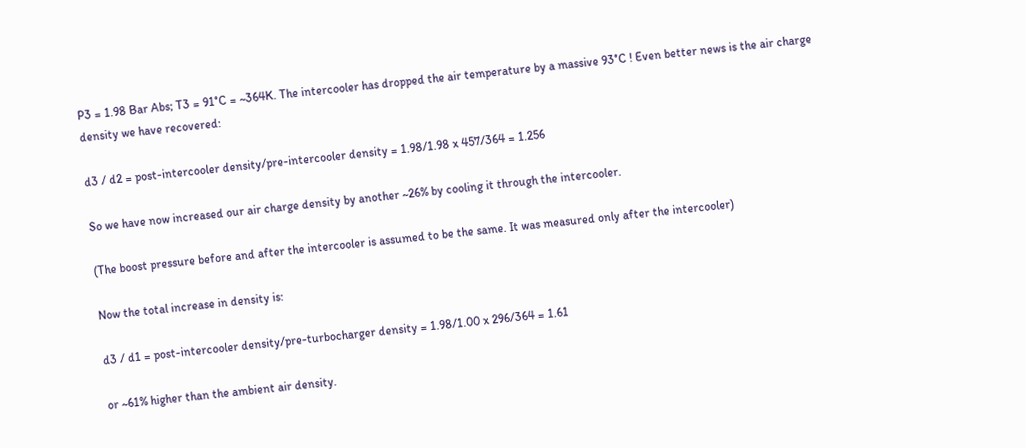P3 = 1.98 Bar Abs; T3 = 91°C = ~364K. The intercooler has dropped the air temperature by a massive 93°C ! Even better news is the air charge density we have recovered:

d3 / d2 = post-intercooler density/pre-intercooler density = 1.98/1.98 x 457/364 = 1.256

So we have now increased our air charge density by another ~26% by cooling it through the intercooler.

(The boost pressure before and after the intercooler is assumed to be the same. It was measured only after the intercooler)

Now the total increase in density is:

d3 / d1 = post-intercooler density/pre-turbocharger density = 1.98/1.00 x 296/364 = 1.61

or ~61% higher than the ambient air density.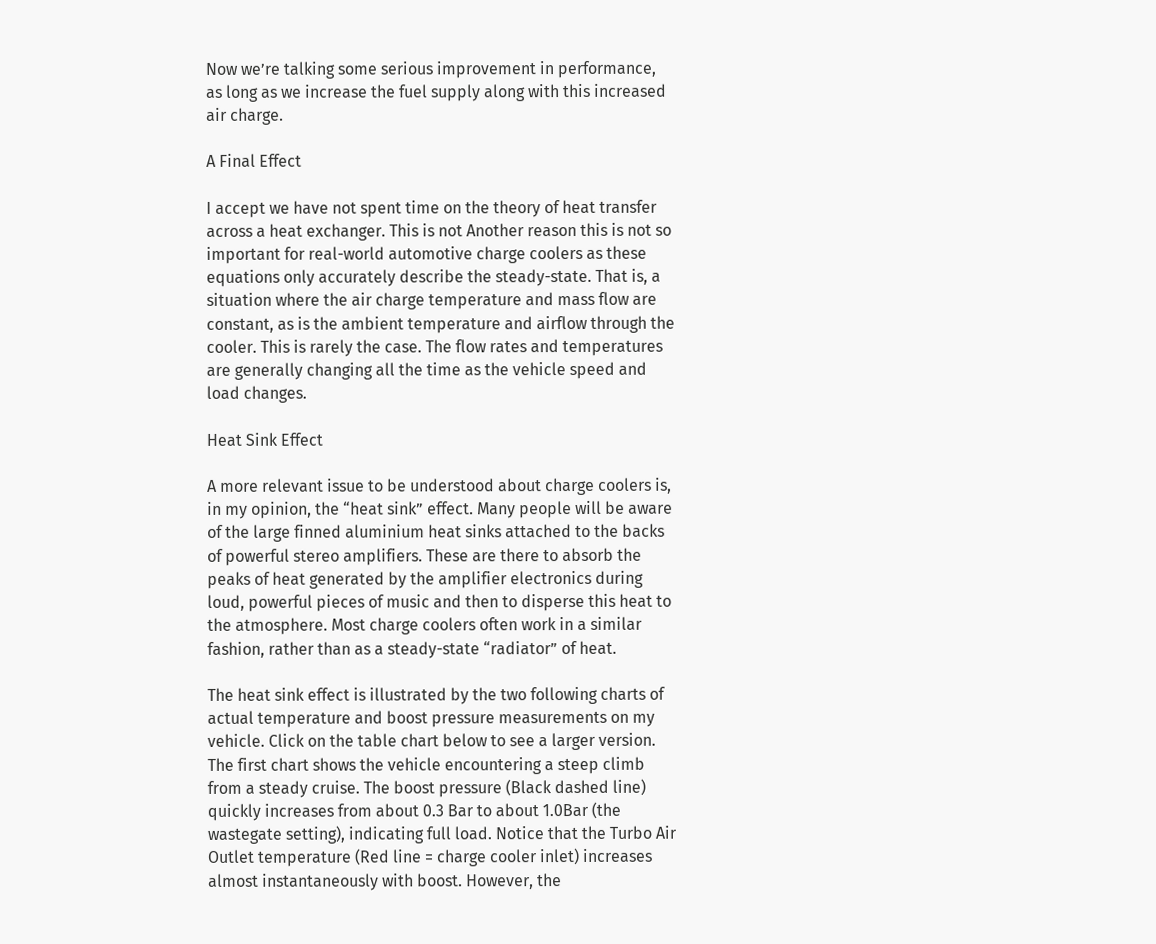Now we’re talking some serious improvement in performance, as long as we increase the fuel supply along with this increased air charge.

A Final Effect

I accept we have not spent time on the theory of heat transfer across a heat exchanger. This is not Another reason this is not so important for real-world automotive charge coolers as these equations only accurately describe the steady-state. That is, a situation where the air charge temperature and mass flow are constant, as is the ambient temperature and airflow through the cooler. This is rarely the case. The flow rates and temperatures are generally changing all the time as the vehicle speed and load changes.

Heat Sink Effect

A more relevant issue to be understood about charge coolers is, in my opinion, the “heat sink” effect. Many people will be aware of the large finned aluminium heat sinks attached to the backs of powerful stereo amplifiers. These are there to absorb the peaks of heat generated by the amplifier electronics during loud, powerful pieces of music and then to disperse this heat to the atmosphere. Most charge coolers often work in a similar fashion, rather than as a steady-state “radiator” of heat.

The heat sink effect is illustrated by the two following charts of actual temperature and boost pressure measurements on my vehicle. Click on the table chart below to see a larger version.
The first chart shows the vehicle encountering a steep climb from a steady cruise. The boost pressure (Black dashed line) quickly increases from about 0.3 Bar to about 1.0Bar (the wastegate setting), indicating full load. Notice that the Turbo Air Outlet temperature (Red line = charge cooler inlet) increases almost instantaneously with boost. However, the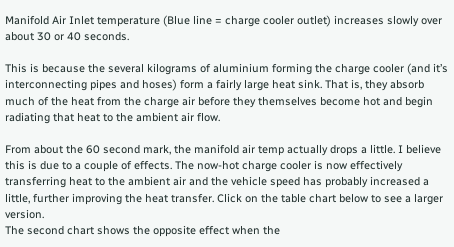Manifold Air Inlet temperature (Blue line = charge cooler outlet) increases slowly over about 30 or 40 seconds.

This is because the several kilograms of aluminium forming the charge cooler (and it’s interconnecting pipes and hoses) form a fairly large heat sink. That is, they absorb much of the heat from the charge air before they themselves become hot and begin radiating that heat to the ambient air flow.

From about the 60 second mark, the manifold air temp actually drops a little. I believe this is due to a couple of effects. The now-hot charge cooler is now effectively transferring heat to the ambient air and the vehicle speed has probably increased a little, further improving the heat transfer. Click on the table chart below to see a larger version.
The second chart shows the opposite effect when the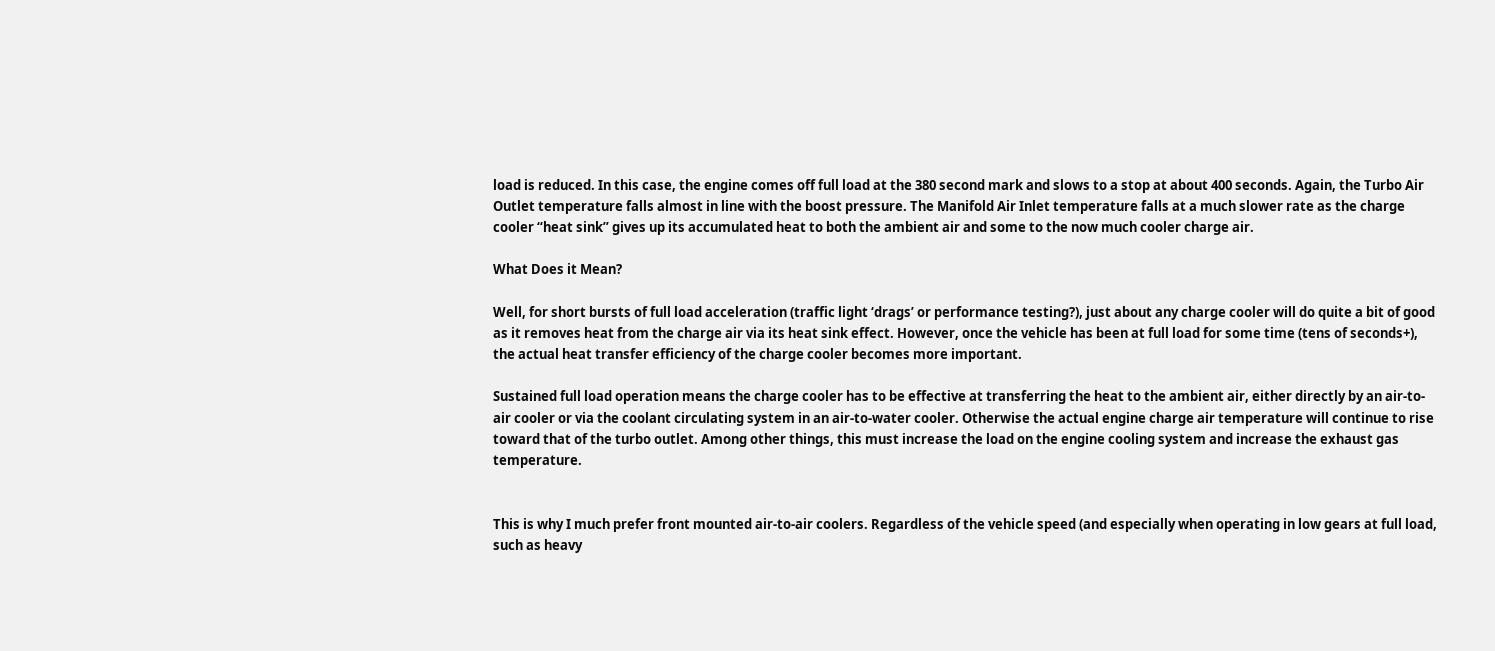load is reduced. In this case, the engine comes off full load at the 380 second mark and slows to a stop at about 400 seconds. Again, the Turbo Air Outlet temperature falls almost in line with the boost pressure. The Manifold Air Inlet temperature falls at a much slower rate as the charge cooler “heat sink” gives up its accumulated heat to both the ambient air and some to the now much cooler charge air.

What Does it Mean?

Well, for short bursts of full load acceleration (traffic light ‘drags’ or performance testing?), just about any charge cooler will do quite a bit of good as it removes heat from the charge air via its heat sink effect. However, once the vehicle has been at full load for some time (tens of seconds+), the actual heat transfer efficiency of the charge cooler becomes more important.

Sustained full load operation means the charge cooler has to be effective at transferring the heat to the ambient air, either directly by an air-to-air cooler or via the coolant circulating system in an air-to-water cooler. Otherwise the actual engine charge air temperature will continue to rise toward that of the turbo outlet. Among other things, this must increase the load on the engine cooling system and increase the exhaust gas temperature.


This is why I much prefer front mounted air-to-air coolers. Regardless of the vehicle speed (and especially when operating in low gears at full load, such as heavy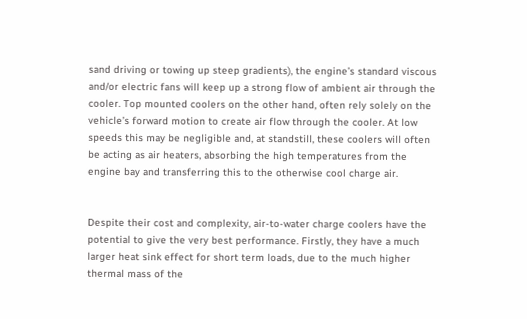sand driving or towing up steep gradients), the engine’s standard viscous and/or electric fans will keep up a strong flow of ambient air through the cooler. Top mounted coolers on the other hand, often rely solely on the vehicle’s forward motion to create air flow through the cooler. At low speeds this may be negligible and, at standstill, these coolers will often be acting as air heaters, absorbing the high temperatures from the engine bay and transferring this to the otherwise cool charge air.


Despite their cost and complexity, air-to-water charge coolers have the potential to give the very best performance. Firstly, they have a much larger heat sink effect for short term loads, due to the much higher thermal mass of the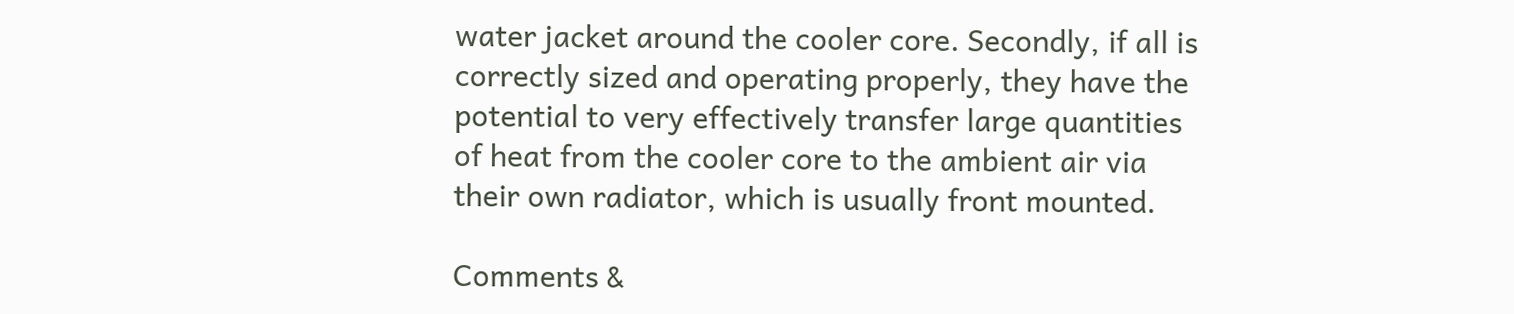water jacket around the cooler core. Secondly, if all is correctly sized and operating properly, they have the potential to very effectively transfer large quantities of heat from the cooler core to the ambient air via their own radiator, which is usually front mounted.

Comments &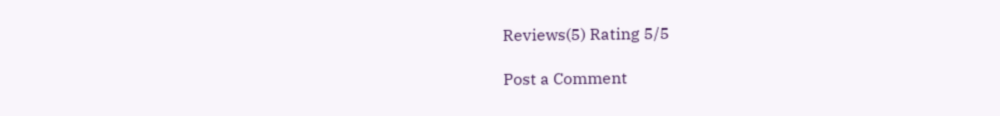Reviews(5) Rating 5/5

Post a Comment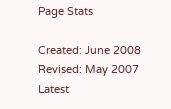Page Stats

Created: June 2008
Revised: May 2007
Latest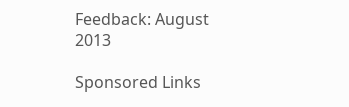Feedback: August 2013

Sponsored Links